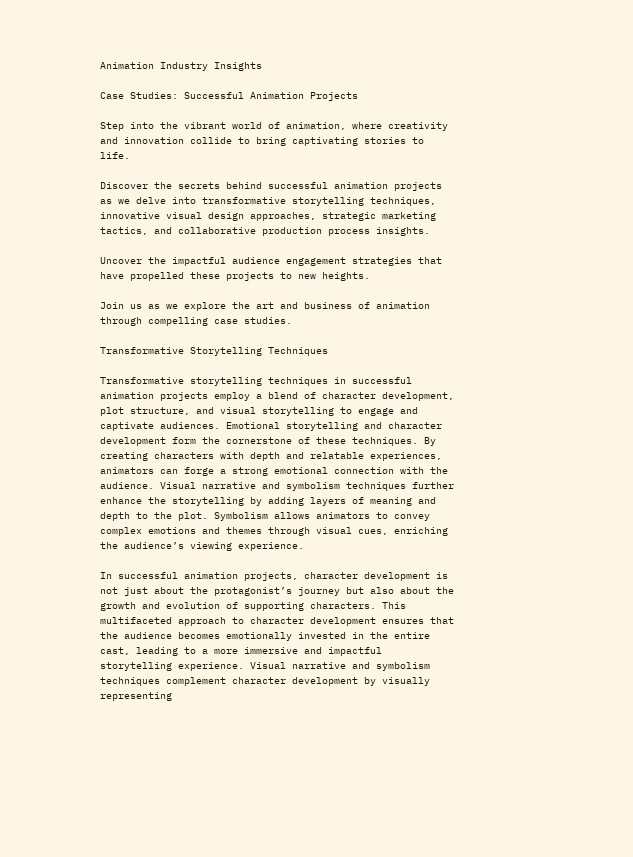Animation Industry Insights

Case Studies: Successful Animation Projects

Step into the vibrant world of animation, where creativity and innovation collide to bring captivating stories to life.

Discover the secrets behind successful animation projects as we delve into transformative storytelling techniques, innovative visual design approaches, strategic marketing tactics, and collaborative production process insights.

Uncover the impactful audience engagement strategies that have propelled these projects to new heights.

Join us as we explore the art and business of animation through compelling case studies.

Transformative Storytelling Techniques

Transformative storytelling techniques in successful animation projects employ a blend of character development, plot structure, and visual storytelling to engage and captivate audiences. Emotional storytelling and character development form the cornerstone of these techniques. By creating characters with depth and relatable experiences, animators can forge a strong emotional connection with the audience. Visual narrative and symbolism techniques further enhance the storytelling by adding layers of meaning and depth to the plot. Symbolism allows animators to convey complex emotions and themes through visual cues, enriching the audience’s viewing experience.

In successful animation projects, character development is not just about the protagonist’s journey but also about the growth and evolution of supporting characters. This multifaceted approach to character development ensures that the audience becomes emotionally invested in the entire cast, leading to a more immersive and impactful storytelling experience. Visual narrative and symbolism techniques complement character development by visually representing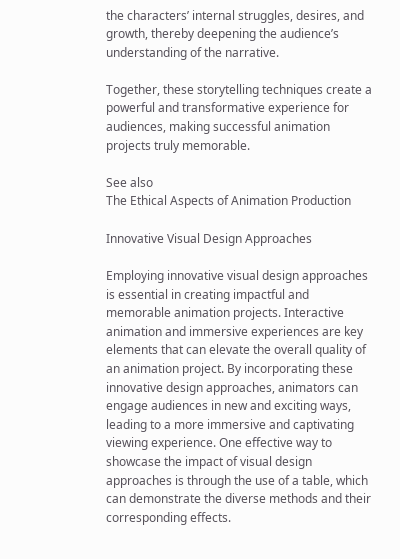the characters’ internal struggles, desires, and growth, thereby deepening the audience’s understanding of the narrative.

Together, these storytelling techniques create a powerful and transformative experience for audiences, making successful animation projects truly memorable.

See also
The Ethical Aspects of Animation Production

Innovative Visual Design Approaches

Employing innovative visual design approaches is essential in creating impactful and memorable animation projects. Interactive animation and immersive experiences are key elements that can elevate the overall quality of an animation project. By incorporating these innovative design approaches, animators can engage audiences in new and exciting ways, leading to a more immersive and captivating viewing experience. One effective way to showcase the impact of visual design approaches is through the use of a table, which can demonstrate the diverse methods and their corresponding effects.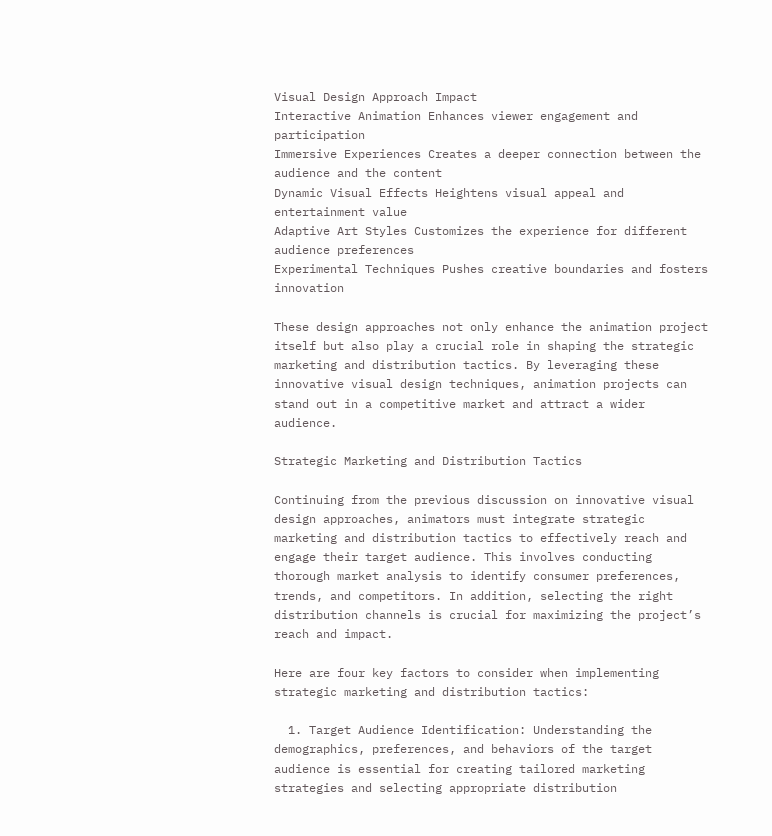Visual Design Approach Impact
Interactive Animation Enhances viewer engagement and participation
Immersive Experiences Creates a deeper connection between the audience and the content
Dynamic Visual Effects Heightens visual appeal and entertainment value
Adaptive Art Styles Customizes the experience for different audience preferences
Experimental Techniques Pushes creative boundaries and fosters innovation

These design approaches not only enhance the animation project itself but also play a crucial role in shaping the strategic marketing and distribution tactics. By leveraging these innovative visual design techniques, animation projects can stand out in a competitive market and attract a wider audience.

Strategic Marketing and Distribution Tactics

Continuing from the previous discussion on innovative visual design approaches, animators must integrate strategic marketing and distribution tactics to effectively reach and engage their target audience. This involves conducting thorough market analysis to identify consumer preferences, trends, and competitors. In addition, selecting the right distribution channels is crucial for maximizing the project’s reach and impact.

Here are four key factors to consider when implementing strategic marketing and distribution tactics:

  1. Target Audience Identification: Understanding the demographics, preferences, and behaviors of the target audience is essential for creating tailored marketing strategies and selecting appropriate distribution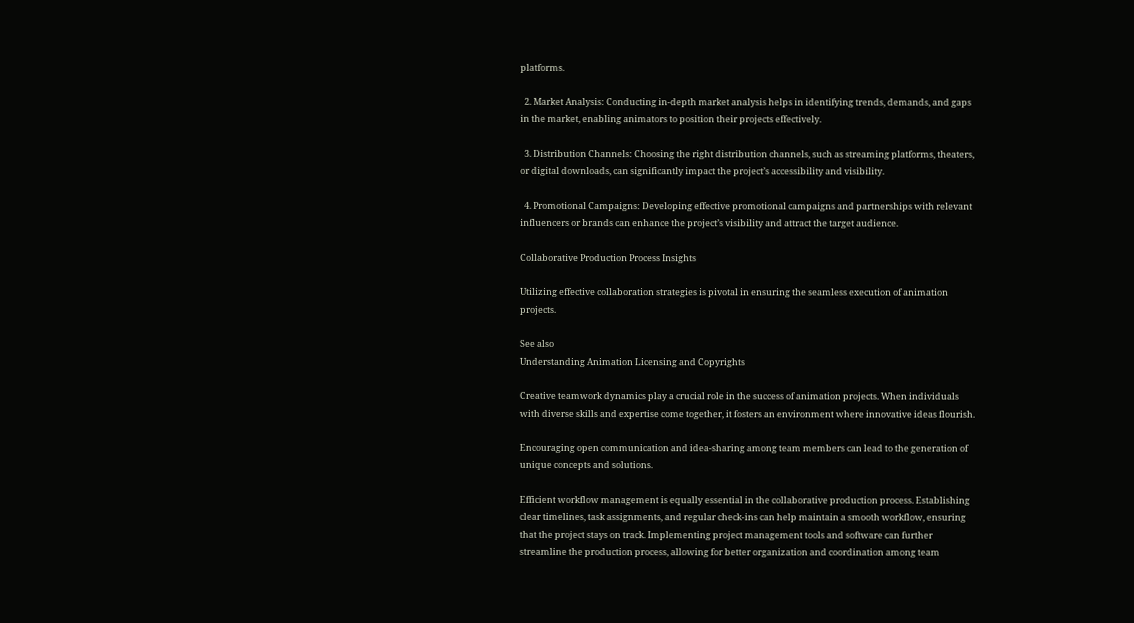platforms.

  2. Market Analysis: Conducting in-depth market analysis helps in identifying trends, demands, and gaps in the market, enabling animators to position their projects effectively.

  3. Distribution Channels: Choosing the right distribution channels, such as streaming platforms, theaters, or digital downloads, can significantly impact the project’s accessibility and visibility.

  4. Promotional Campaigns: Developing effective promotional campaigns and partnerships with relevant influencers or brands can enhance the project’s visibility and attract the target audience.

Collaborative Production Process Insights

Utilizing effective collaboration strategies is pivotal in ensuring the seamless execution of animation projects.

See also
Understanding Animation Licensing and Copyrights

Creative teamwork dynamics play a crucial role in the success of animation projects. When individuals with diverse skills and expertise come together, it fosters an environment where innovative ideas flourish.

Encouraging open communication and idea-sharing among team members can lead to the generation of unique concepts and solutions.

Efficient workflow management is equally essential in the collaborative production process. Establishing clear timelines, task assignments, and regular check-ins can help maintain a smooth workflow, ensuring that the project stays on track. Implementing project management tools and software can further streamline the production process, allowing for better organization and coordination among team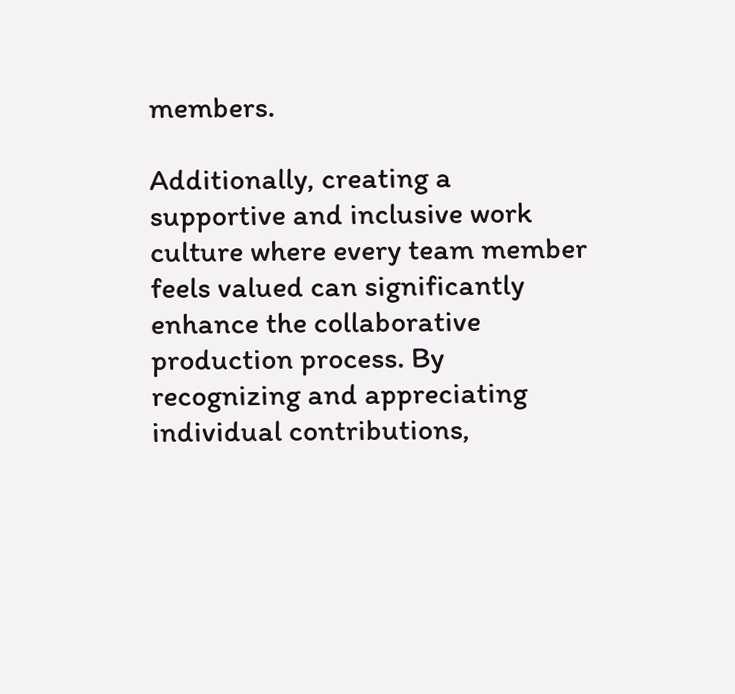members.

Additionally, creating a supportive and inclusive work culture where every team member feels valued can significantly enhance the collaborative production process. By recognizing and appreciating individual contributions,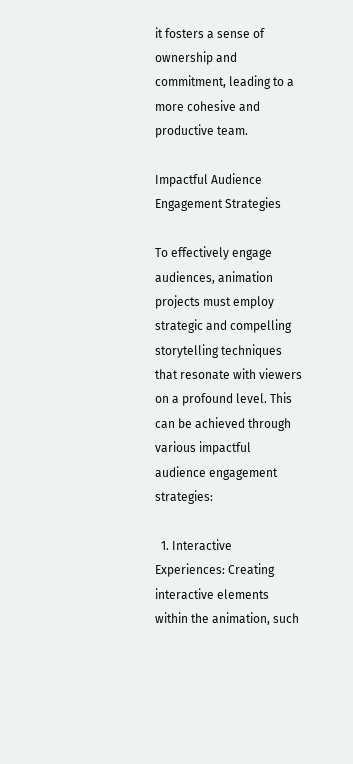it fosters a sense of ownership and commitment, leading to a more cohesive and productive team.

Impactful Audience Engagement Strategies

To effectively engage audiences, animation projects must employ strategic and compelling storytelling techniques that resonate with viewers on a profound level. This can be achieved through various impactful audience engagement strategies:

  1. Interactive Experiences: Creating interactive elements within the animation, such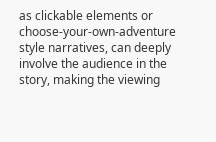as clickable elements or choose-your-own-adventure style narratives, can deeply involve the audience in the story, making the viewing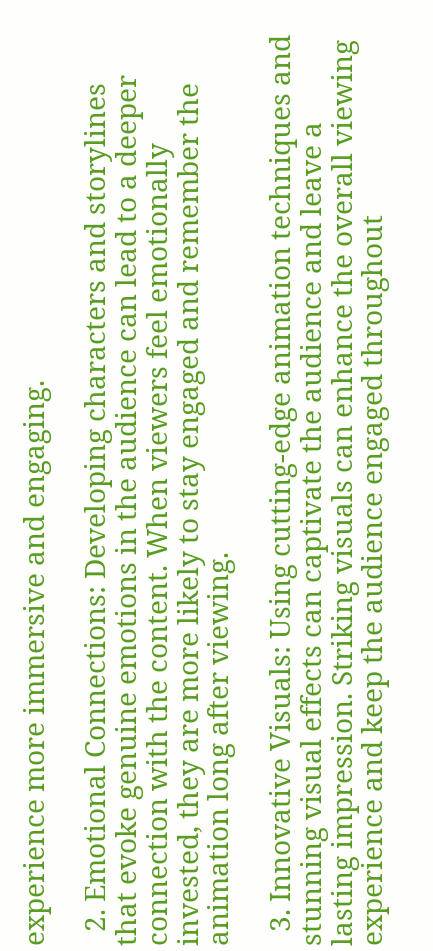experience more immersive and engaging.

  2. Emotional Connections: Developing characters and storylines that evoke genuine emotions in the audience can lead to a deeper connection with the content. When viewers feel emotionally invested, they are more likely to stay engaged and remember the animation long after viewing.

  3. Innovative Visuals: Using cutting-edge animation techniques and stunning visual effects can captivate the audience and leave a lasting impression. Striking visuals can enhance the overall viewing experience and keep the audience engaged throughout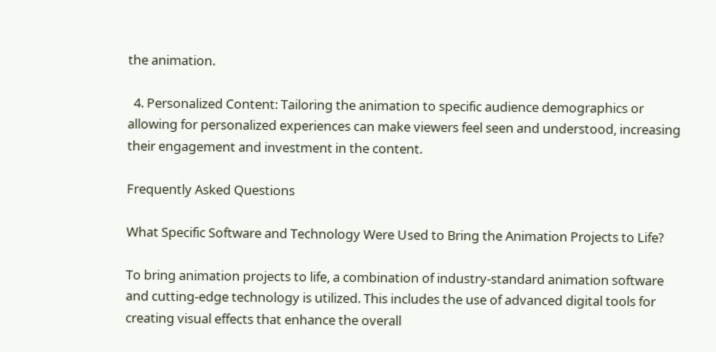the animation.

  4. Personalized Content: Tailoring the animation to specific audience demographics or allowing for personalized experiences can make viewers feel seen and understood, increasing their engagement and investment in the content.

Frequently Asked Questions

What Specific Software and Technology Were Used to Bring the Animation Projects to Life?

To bring animation projects to life, a combination of industry-standard animation software and cutting-edge technology is utilized. This includes the use of advanced digital tools for creating visual effects that enhance the overall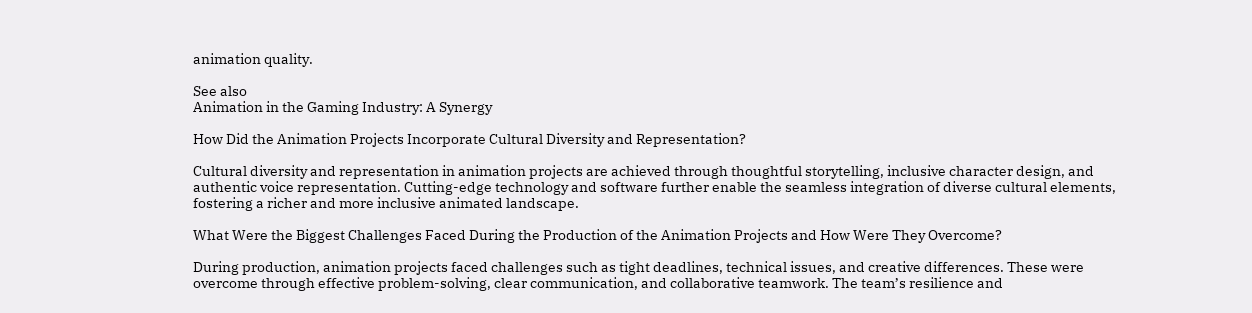animation quality.

See also
Animation in the Gaming Industry: A Synergy

How Did the Animation Projects Incorporate Cultural Diversity and Representation?

Cultural diversity and representation in animation projects are achieved through thoughtful storytelling, inclusive character design, and authentic voice representation. Cutting-edge technology and software further enable the seamless integration of diverse cultural elements, fostering a richer and more inclusive animated landscape.

What Were the Biggest Challenges Faced During the Production of the Animation Projects and How Were They Overcome?

During production, animation projects faced challenges such as tight deadlines, technical issues, and creative differences. These were overcome through effective problem-solving, clear communication, and collaborative teamwork. The team’s resilience and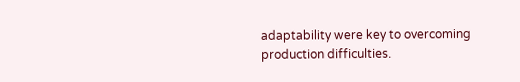adaptability were key to overcoming production difficulties.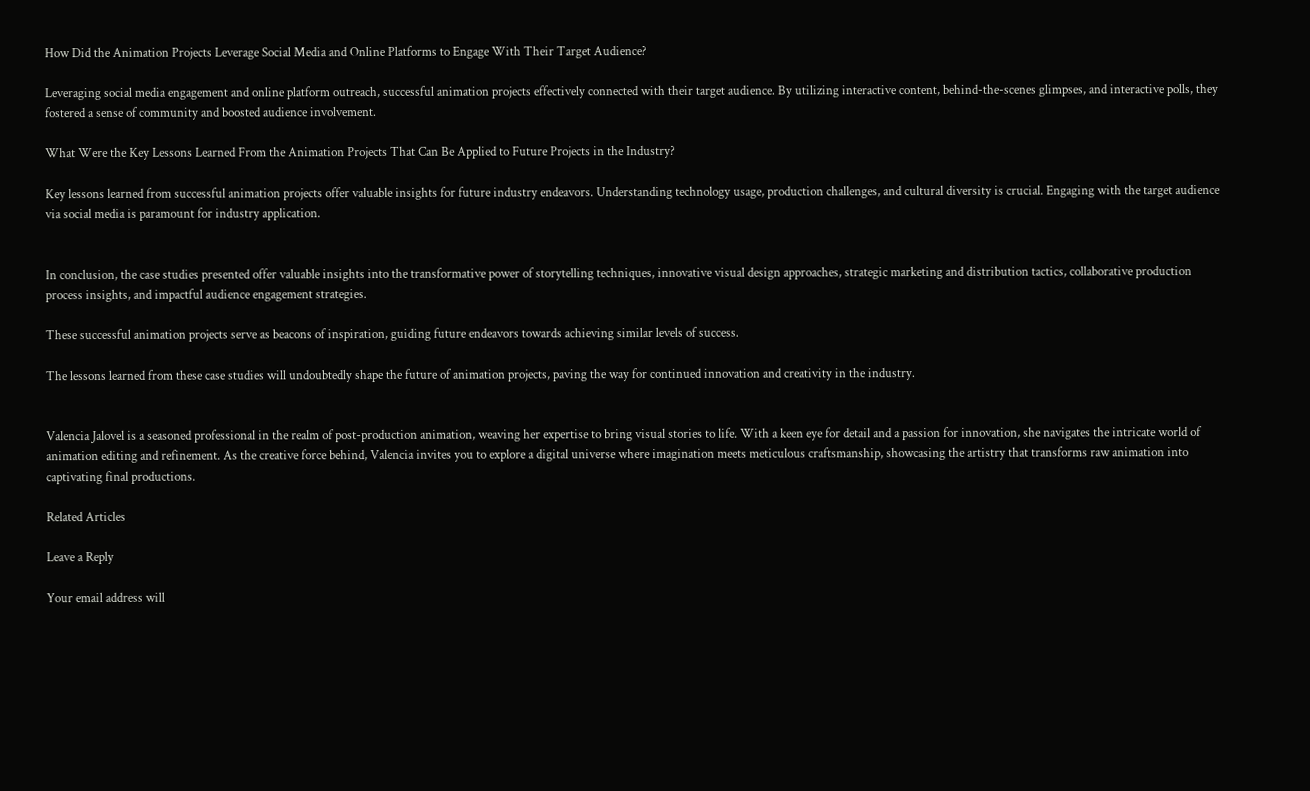How Did the Animation Projects Leverage Social Media and Online Platforms to Engage With Their Target Audience?

Leveraging social media engagement and online platform outreach, successful animation projects effectively connected with their target audience. By utilizing interactive content, behind-the-scenes glimpses, and interactive polls, they fostered a sense of community and boosted audience involvement.

What Were the Key Lessons Learned From the Animation Projects That Can Be Applied to Future Projects in the Industry?

Key lessons learned from successful animation projects offer valuable insights for future industry endeavors. Understanding technology usage, production challenges, and cultural diversity is crucial. Engaging with the target audience via social media is paramount for industry application.


In conclusion, the case studies presented offer valuable insights into the transformative power of storytelling techniques, innovative visual design approaches, strategic marketing and distribution tactics, collaborative production process insights, and impactful audience engagement strategies.

These successful animation projects serve as beacons of inspiration, guiding future endeavors towards achieving similar levels of success.

The lessons learned from these case studies will undoubtedly shape the future of animation projects, paving the way for continued innovation and creativity in the industry.


Valencia Jalovel is a seasoned professional in the realm of post-production animation, weaving her expertise to bring visual stories to life. With a keen eye for detail and a passion for innovation, she navigates the intricate world of animation editing and refinement. As the creative force behind, Valencia invites you to explore a digital universe where imagination meets meticulous craftsmanship, showcasing the artistry that transforms raw animation into captivating final productions.

Related Articles

Leave a Reply

Your email address will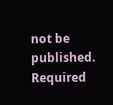not be published. Required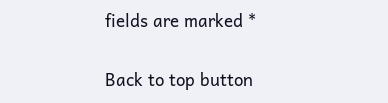fields are marked *

Back to top button